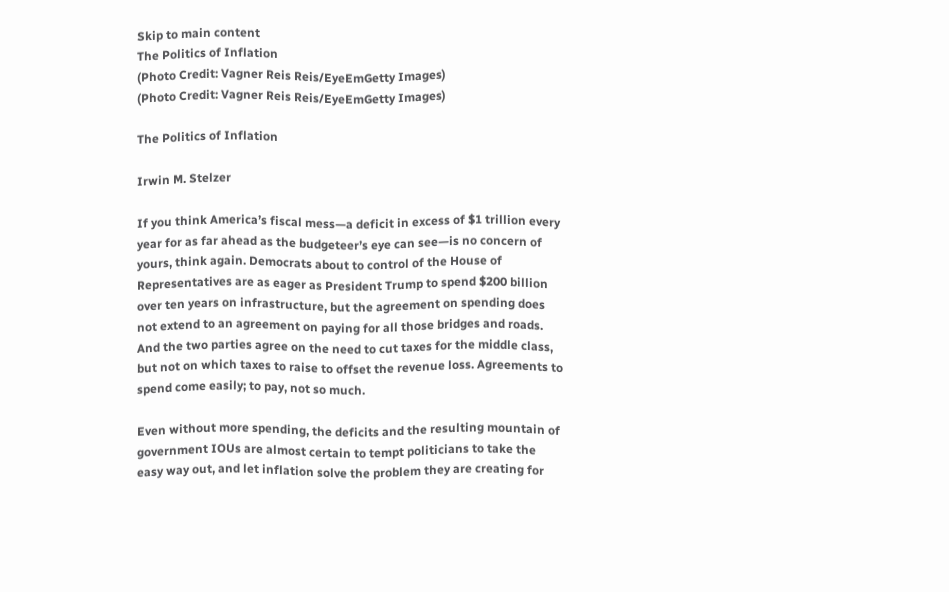Skip to main content
The Politics of Inflation
(Photo Credit: Vagner Reis Reis/EyeEmGetty Images)
(Photo Credit: Vagner Reis Reis/EyeEmGetty Images)

The Politics of Inflation

Irwin M. Stelzer

If you think America’s fiscal mess—a deficit in excess of $1 trillion every year for as far ahead as the budgeteer’s eye can see—is no concern of yours, think again. Democrats about to control of the House of Representatives are as eager as President Trump to spend $200 billion over ten years on infrastructure, but the agreement on spending does not extend to an agreement on paying for all those bridges and roads. And the two parties agree on the need to cut taxes for the middle class, but not on which taxes to raise to offset the revenue loss. Agreements to spend come easily; to pay, not so much.

Even without more spending, the deficits and the resulting mountain of government IOUs are almost certain to tempt politicians to take the easy way out, and let inflation solve the problem they are creating for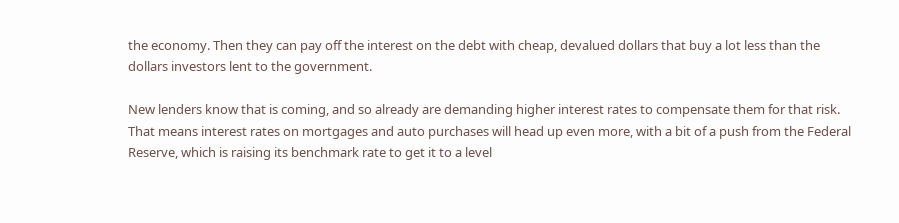the economy. Then they can pay off the interest on the debt with cheap, devalued dollars that buy a lot less than the dollars investors lent to the government.

New lenders know that is coming, and so already are demanding higher interest rates to compensate them for that risk. That means interest rates on mortgages and auto purchases will head up even more, with a bit of a push from the Federal Reserve, which is raising its benchmark rate to get it to a level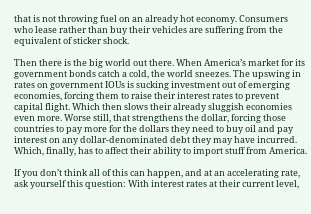that is not throwing fuel on an already hot economy. Consumers who lease rather than buy their vehicles are suffering from the equivalent of sticker shock.

Then there is the big world out there. When America’s market for its government bonds catch a cold, the world sneezes. The upswing in rates on government IOUs is sucking investment out of emerging economies, forcing them to raise their interest rates to prevent capital flight. Which then slows their already sluggish economies even more. Worse still, that strengthens the dollar, forcing those countries to pay more for the dollars they need to buy oil and pay interest on any dollar-denominated debt they may have incurred. Which, finally, has to affect their ability to import stuff from America.

If you don’t think all of this can happen, and at an accelerating rate, ask yourself this question: With interest rates at their current level,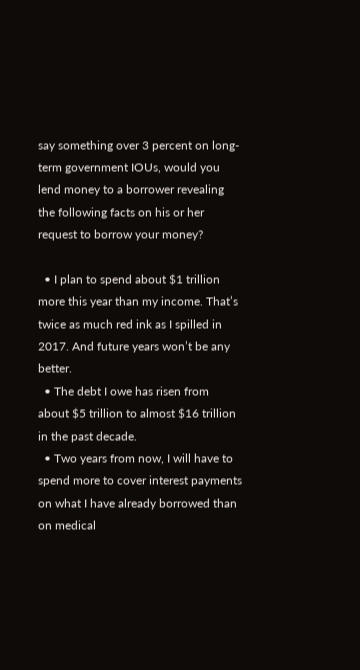say something over 3 percent on long-term government IOUs, would you lend money to a borrower revealing the following facts on his or her request to borrow your money?

  • I plan to spend about $1 trillion more this year than my income. That’s twice as much red ink as I spilled in 2017. And future years won’t be any better.
  • The debt I owe has risen from about $5 trillion to almost $16 trillion in the past decade.
  • Two years from now, I will have to spend more to cover interest payments on what I have already borrowed than on medical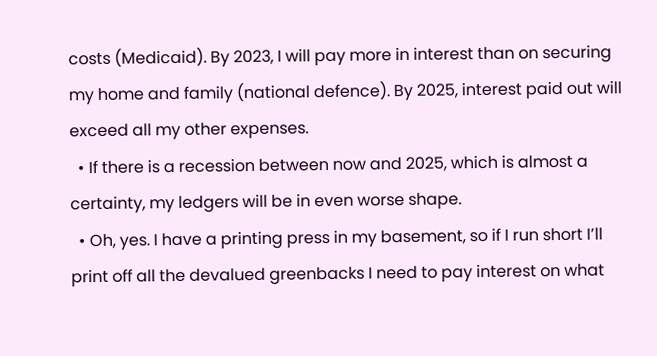costs (Medicaid). By 2023, I will pay more in interest than on securing my home and family (national defence). By 2025, interest paid out will exceed all my other expenses.
  • If there is a recession between now and 2025, which is almost a certainty, my ledgers will be in even worse shape.
  • Oh, yes. I have a printing press in my basement, so if I run short I’ll print off all the devalued greenbacks I need to pay interest on what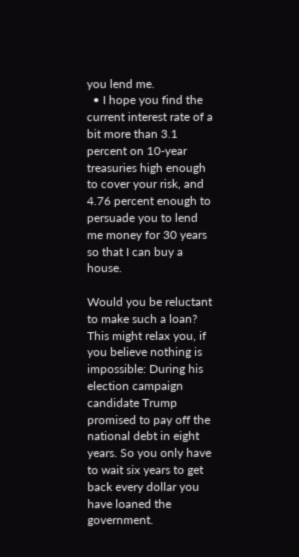you lend me.
  • I hope you find the current interest rate of a bit more than 3.1 percent on 10-year treasuries high enough to cover your risk, and 4.76 percent enough to persuade you to lend me money for 30 years so that I can buy a house.

Would you be reluctant to make such a loan? This might relax you, if you believe nothing is impossible: During his election campaign candidate Trump promised to pay off the national debt in eight years. So you only have to wait six years to get back every dollar you have loaned the government.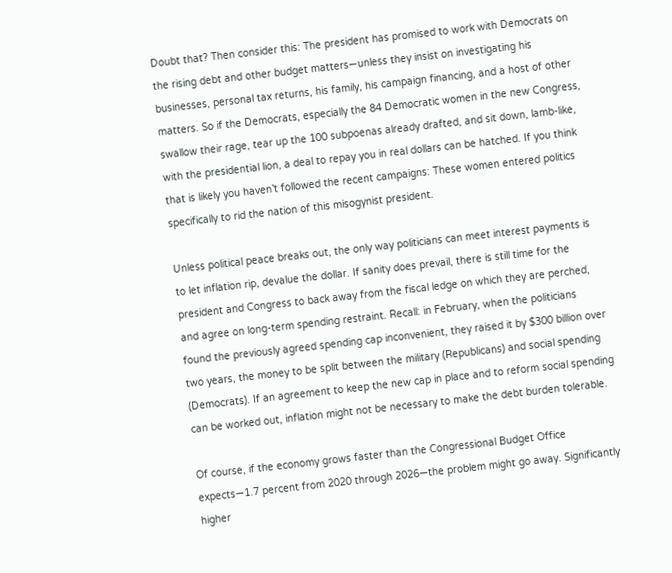Doubt that? Then consider this: The president has promised to work with Democrats on the rising debt and other budget matters—unless they insist on investigating his businesses, personal tax returns, his family, his campaign financing, and a host of other matters. So if the Democrats, especially the 84 Democratic women in the new Congress, swallow their rage, tear up the 100 subpoenas already drafted, and sit down, lamb-like, with the presidential lion, a deal to repay you in real dollars can be hatched. If you think that is likely you haven’t followed the recent campaigns: These women entered politics specifically to rid the nation of this misogynist president.

Unless political peace breaks out, the only way politicians can meet interest payments is to let inflation rip, devalue the dollar. If sanity does prevail, there is still time for the president and Congress to back away from the fiscal ledge on which they are perched, and agree on long-term spending restraint. Recall: in February, when the politicians found the previously agreed spending cap inconvenient, they raised it by $300 billion over two years, the money to be split between the military (Republicans) and social spending (Democrats). If an agreement to keep the new cap in place and to reform social spending can be worked out, inflation might not be necessary to make the debt burden tolerable.

Of course, if the economy grows faster than the Congressional Budget Office expects—1.7 percent from 2020 through 2026—the problem might go away. Significantly higher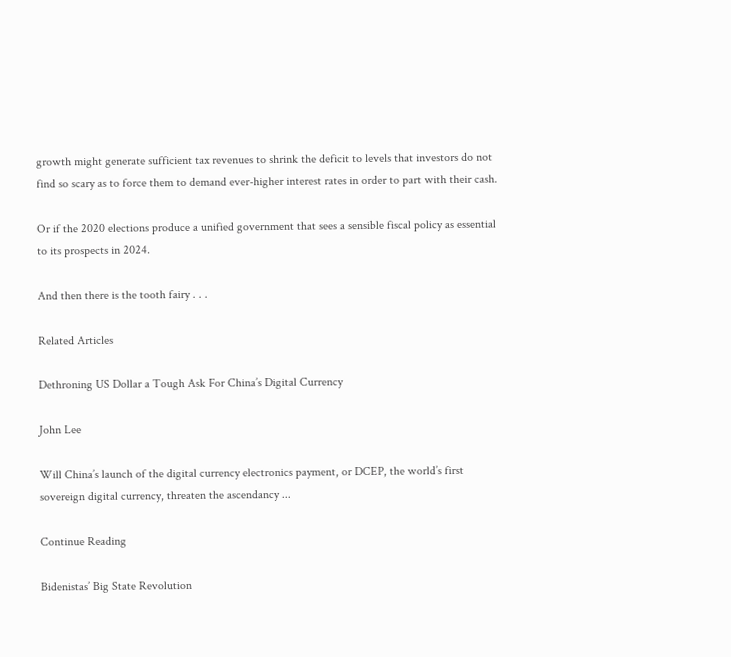growth might generate sufficient tax revenues to shrink the deficit to levels that investors do not find so scary as to force them to demand ever-higher interest rates in order to part with their cash.

Or if the 2020 elections produce a unified government that sees a sensible fiscal policy as essential to its prospects in 2024.

And then there is the tooth fairy . . .

Related Articles

Dethroning US Dollar a Tough Ask For China’s Digital Currency

John Lee

Will China’s launch of the digital currency electronics payment, or DCEP, the world’s first sovereign digital currency, threaten the ascendancy ...

Continue Reading

Bidenistas’ Big State Revolution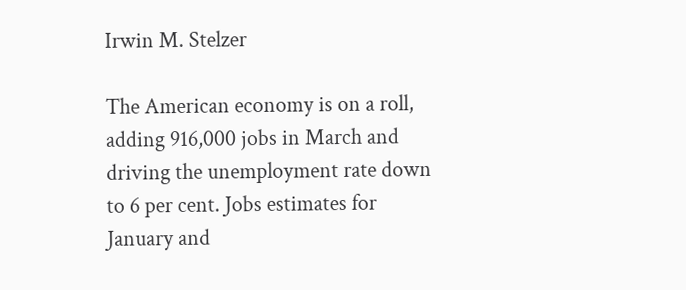Irwin M. Stelzer

The American economy is on a roll, adding 916,000 jobs in March and driving the unemployment rate down to 6 per cent. Jobs estimates for January and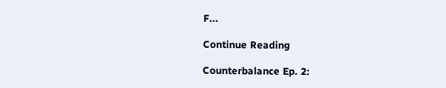F...

Continue Reading

Counterbalance Ep. 2: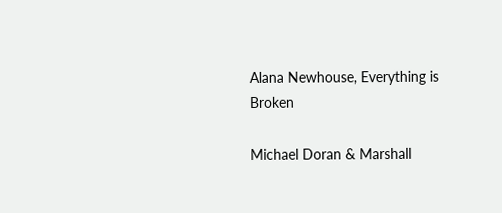Alana Newhouse, Everything is Broken

Michael Doran & Marshall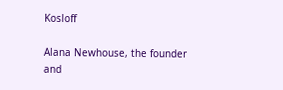Kosloff

Alana Newhouse, the founder and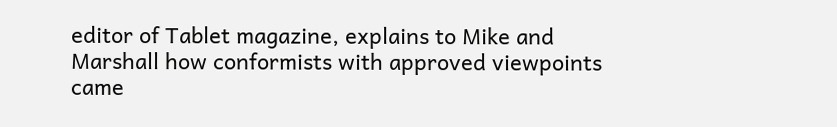editor of Tablet magazine, explains to Mike and Marshall how conformists with approved viewpoints came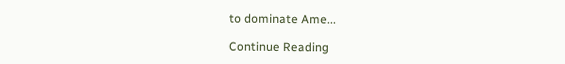to dominate Ame...

Continue Reading